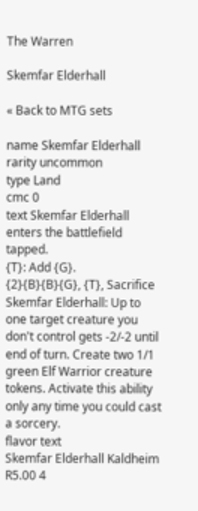The Warren

Skemfar Elderhall

« Back to MTG sets

name Skemfar Elderhall
rarity uncommon
type Land
cmc 0
text Skemfar Elderhall enters the battlefield tapped.
{T}: Add {G}.
{2}{B}{B}{G}, {T}, Sacrifice Skemfar Elderhall: Up to one target creature you don't control gets -2/-2 until end of turn. Create two 1/1 green Elf Warrior creature tokens. Activate this ability only any time you could cast a sorcery.
flavor text
Skemfar Elderhall Kaldheim R5.00 4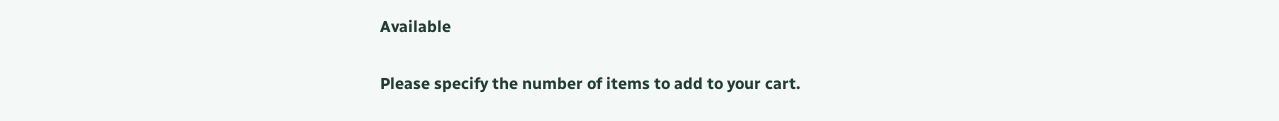Available


Please specify the number of items to add to your cart.